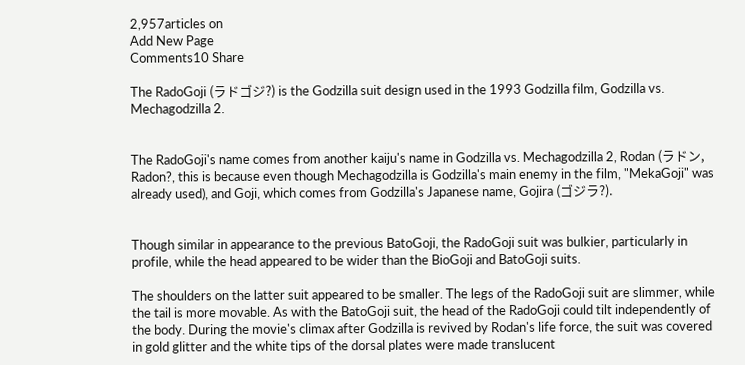2,957articles on
Add New Page
Comments10 Share

The RadoGoji (ラドゴジ?) is the Godzilla suit design used in the 1993 Godzilla film, Godzilla vs. Mechagodzilla 2.


The RadoGoji's name comes from another kaiju's name in Godzilla vs. Mechagodzilla 2, Rodan (ラドン,   Radon?, this is because even though Mechagodzilla is Godzilla's main enemy in the film, "MekaGoji" was already used), and Goji, which comes from Godzilla's Japanese name, Gojira (ゴジラ?).


Though similar in appearance to the previous BatoGoji, the RadoGoji suit was bulkier, particularly in profile, while the head appeared to be wider than the BioGoji and BatoGoji suits.

The shoulders on the latter suit appeared to be smaller. The legs of the RadoGoji suit are slimmer, while the tail is more movable. As with the BatoGoji suit, the head of the RadoGoji could tilt independently of the body. During the movie's climax after Godzilla is revived by Rodan's life force, the suit was covered in gold glitter and the white tips of the dorsal plates were made translucent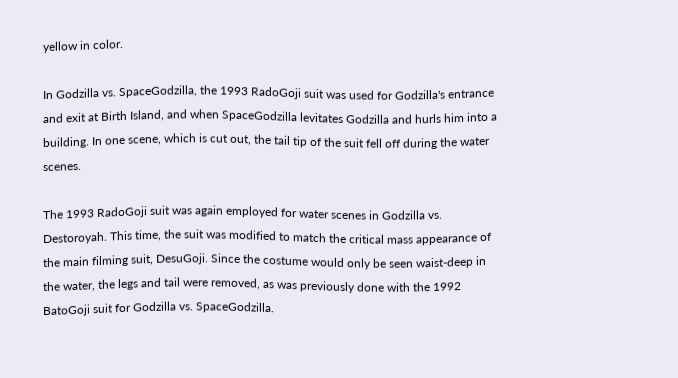yellow in color.

In Godzilla vs. SpaceGodzilla, the 1993 RadoGoji suit was used for Godzilla's entrance and exit at Birth Island, and when SpaceGodzilla levitates Godzilla and hurls him into a building. In one scene, which is cut out, the tail tip of the suit fell off during the water scenes.

The 1993 RadoGoji suit was again employed for water scenes in Godzilla vs. Destoroyah. This time, the suit was modified to match the critical mass appearance of the main filming suit, DesuGoji. Since the costume would only be seen waist-deep in the water, the legs and tail were removed, as was previously done with the 1992 BatoGoji suit for Godzilla vs. SpaceGodzilla.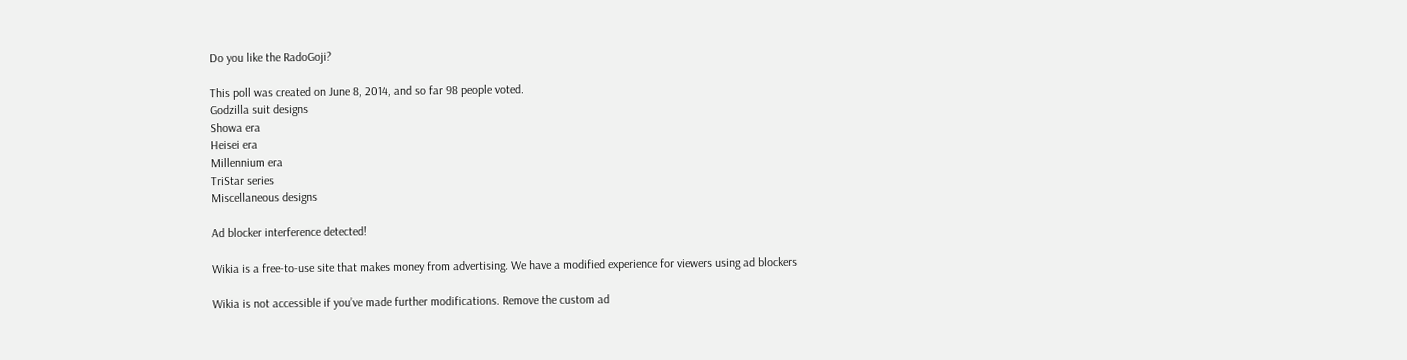Do you like the RadoGoji?

This poll was created on June 8, 2014, and so far 98 people voted.
Godzilla suit designs
Showa era
Heisei era
Millennium era
TriStar series
Miscellaneous designs

Ad blocker interference detected!

Wikia is a free-to-use site that makes money from advertising. We have a modified experience for viewers using ad blockers

Wikia is not accessible if you’ve made further modifications. Remove the custom ad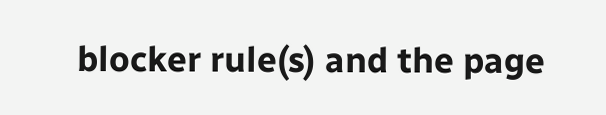blocker rule(s) and the page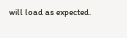will load as expected.